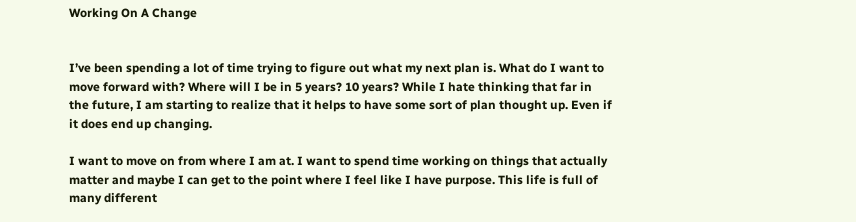Working On A Change


I’ve been spending a lot of time trying to figure out what my next plan is. What do I want to move forward with? Where will I be in 5 years? 10 years? While I hate thinking that far in the future, I am starting to realize that it helps to have some sort of plan thought up. Even if it does end up changing.

I want to move on from where I am at. I want to spend time working on things that actually matter and maybe I can get to the point where I feel like I have purpose. This life is full of many different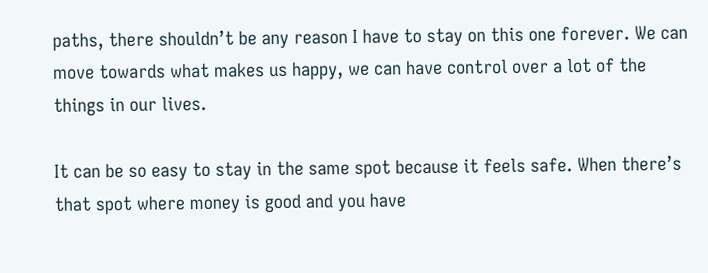paths, there shouldn’t be any reason I have to stay on this one forever. We can move towards what makes us happy, we can have control over a lot of the things in our lives.

It can be so easy to stay in the same spot because it feels safe. When there’s that spot where money is good and you have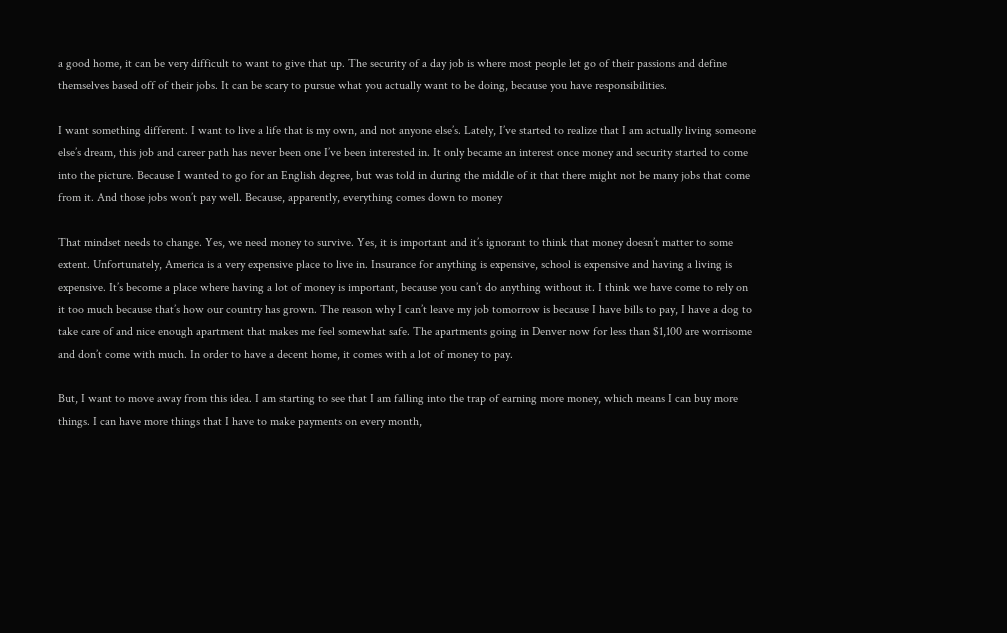a good home, it can be very difficult to want to give that up. The security of a day job is where most people let go of their passions and define themselves based off of their jobs. It can be scary to pursue what you actually want to be doing, because you have responsibilities.

I want something different. I want to live a life that is my own, and not anyone else’s. Lately, I’ve started to realize that I am actually living someone else’s dream, this job and career path has never been one I’ve been interested in. It only became an interest once money and security started to come into the picture. Because I wanted to go for an English degree, but was told in during the middle of it that there might not be many jobs that come from it. And those jobs won’t pay well. Because, apparently, everything comes down to money

That mindset needs to change. Yes, we need money to survive. Yes, it is important and it’s ignorant to think that money doesn’t matter to some extent. Unfortunately, America is a very expensive place to live in. Insurance for anything is expensive, school is expensive and having a living is expensive. It’s become a place where having a lot of money is important, because you can’t do anything without it. I think we have come to rely on it too much because that’s how our country has grown. The reason why I can’t leave my job tomorrow is because I have bills to pay, I have a dog to take care of and nice enough apartment that makes me feel somewhat safe. The apartments going in Denver now for less than $1,100 are worrisome and don’t come with much. In order to have a decent home, it comes with a lot of money to pay.

But, I want to move away from this idea. I am starting to see that I am falling into the trap of earning more money, which means I can buy more things. I can have more things that I have to make payments on every month,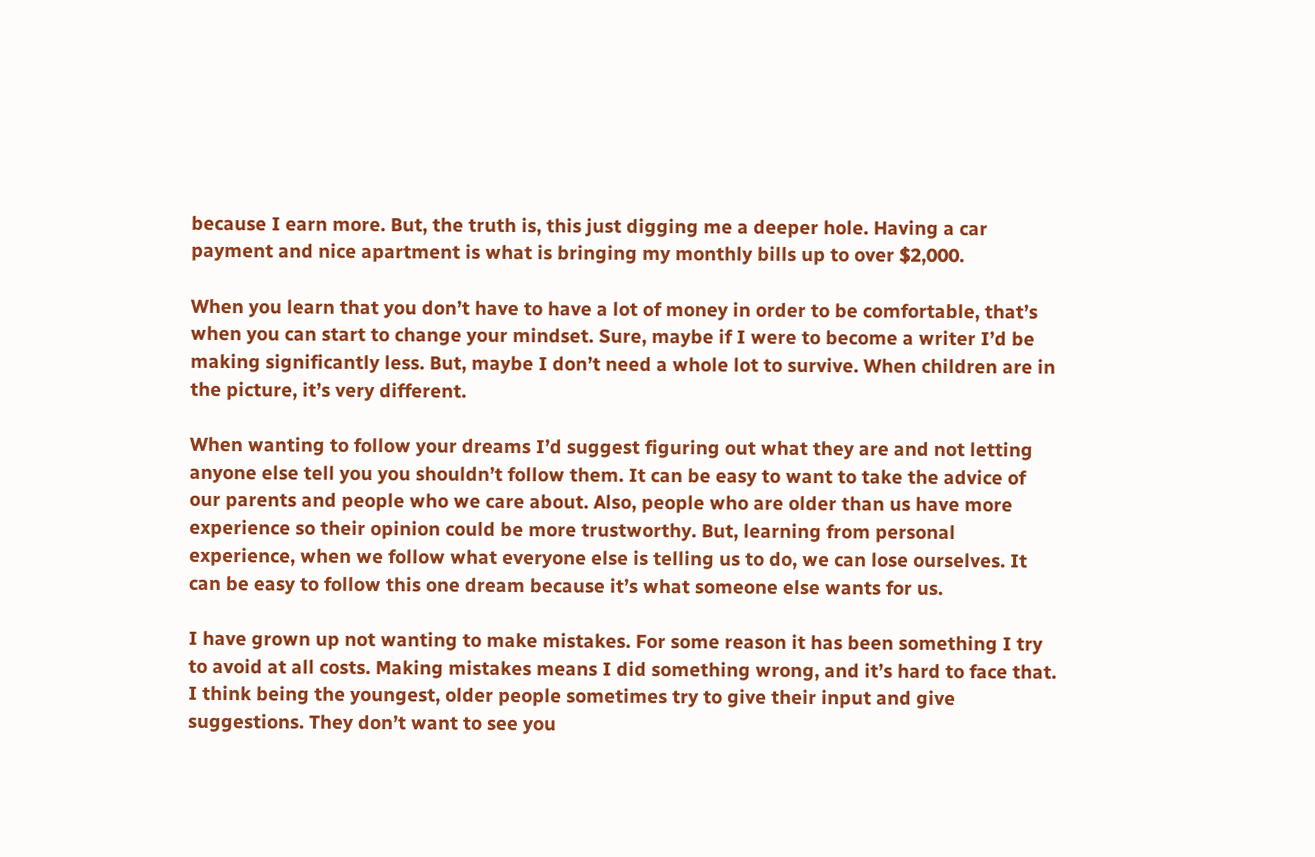because I earn more. But, the truth is, this just digging me a deeper hole. Having a car payment and nice apartment is what is bringing my monthly bills up to over $2,000.

When you learn that you don’t have to have a lot of money in order to be comfortable, that’s when you can start to change your mindset. Sure, maybe if I were to become a writer I’d be making significantly less. But, maybe I don’t need a whole lot to survive. When children are in the picture, it’s very different.

When wanting to follow your dreams I’d suggest figuring out what they are and not letting anyone else tell you you shouldn’t follow them. It can be easy to want to take the advice of our parents and people who we care about. Also, people who are older than us have more experience so their opinion could be more trustworthy. But, learning from personal experience, when we follow what everyone else is telling us to do, we can lose ourselves. It can be easy to follow this one dream because it’s what someone else wants for us.

I have grown up not wanting to make mistakes. For some reason it has been something I try to avoid at all costs. Making mistakes means I did something wrong, and it’s hard to face that. I think being the youngest, older people sometimes try to give their input and give suggestions. They don’t want to see you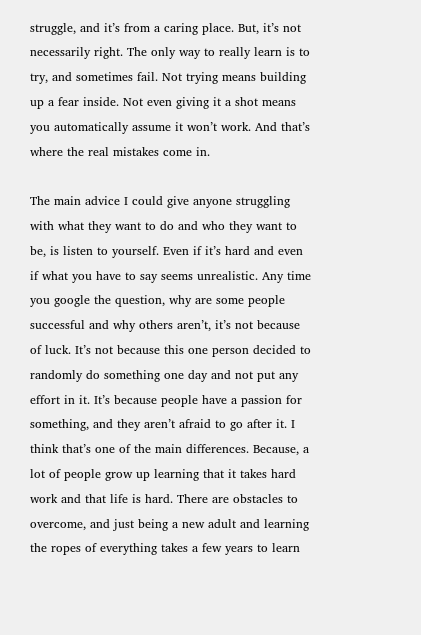struggle, and it’s from a caring place. But, it’s not necessarily right. The only way to really learn is to try, and sometimes fail. Not trying means building up a fear inside. Not even giving it a shot means you automatically assume it won’t work. And that’s where the real mistakes come in.

The main advice I could give anyone struggling with what they want to do and who they want to be, is listen to yourself. Even if it’s hard and even if what you have to say seems unrealistic. Any time you google the question, why are some people successful and why others aren’t, it’s not because of luck. It’s not because this one person decided to randomly do something one day and not put any effort in it. It’s because people have a passion for something, and they aren’t afraid to go after it. I think that’s one of the main differences. Because, a lot of people grow up learning that it takes hard work and that life is hard. There are obstacles to overcome, and just being a new adult and learning the ropes of everything takes a few years to learn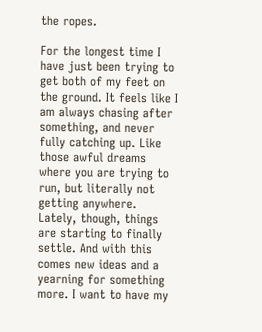the ropes.

For the longest time I have just been trying to get both of my feet on the ground. It feels like I am always chasing after something, and never fully catching up. Like those awful dreams where you are trying to run, but literally not getting anywhere. Lately, though, things are starting to finally settle. And with this comes new ideas and a yearning for something more. I want to have my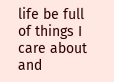life be full of things I care about and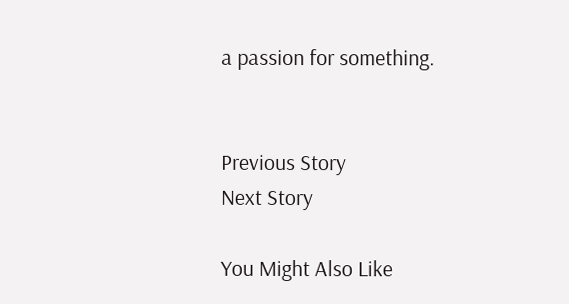a passion for something.


Previous Story
Next Story

You Might Also Like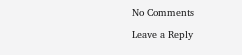No Comments

Leave a Reply